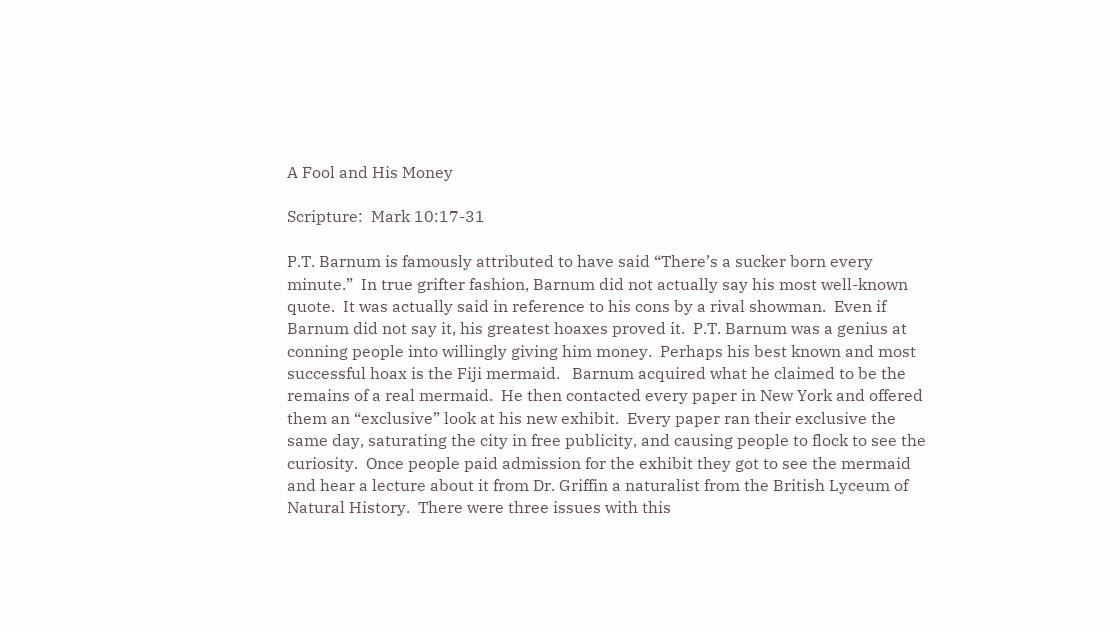A Fool and His Money

Scripture:  Mark 10:17-31

P.T. Barnum is famously attributed to have said “There’s a sucker born every minute.”  In true grifter fashion, Barnum did not actually say his most well-known quote.  It was actually said in reference to his cons by a rival showman.  Even if Barnum did not say it, his greatest hoaxes proved it.  P.T. Barnum was a genius at conning people into willingly giving him money.  Perhaps his best known and most successful hoax is the Fiji mermaid.   Barnum acquired what he claimed to be the remains of a real mermaid.  He then contacted every paper in New York and offered them an “exclusive” look at his new exhibit.  Every paper ran their exclusive the same day, saturating the city in free publicity, and causing people to flock to see the curiosity.  Once people paid admission for the exhibit they got to see the mermaid and hear a lecture about it from Dr. Griffin a naturalist from the British Lyceum of Natural History.  There were three issues with this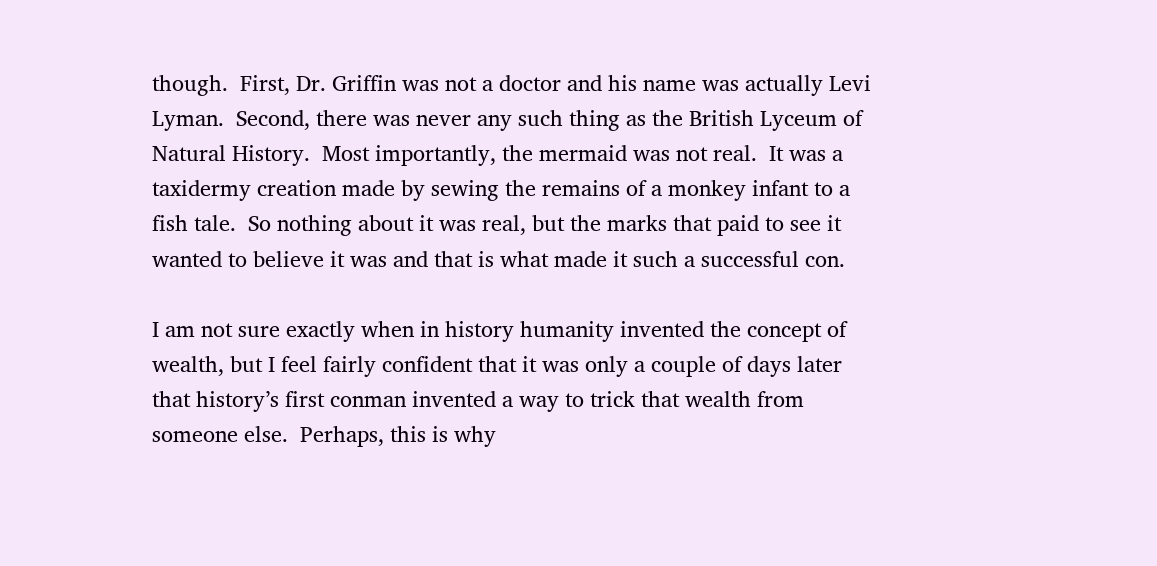though.  First, Dr. Griffin was not a doctor and his name was actually Levi Lyman.  Second, there was never any such thing as the British Lyceum of Natural History.  Most importantly, the mermaid was not real.  It was a taxidermy creation made by sewing the remains of a monkey infant to a fish tale.  So nothing about it was real, but the marks that paid to see it wanted to believe it was and that is what made it such a successful con.

I am not sure exactly when in history humanity invented the concept of wealth, but I feel fairly confident that it was only a couple of days later that history’s first conman invented a way to trick that wealth from someone else.  Perhaps, this is why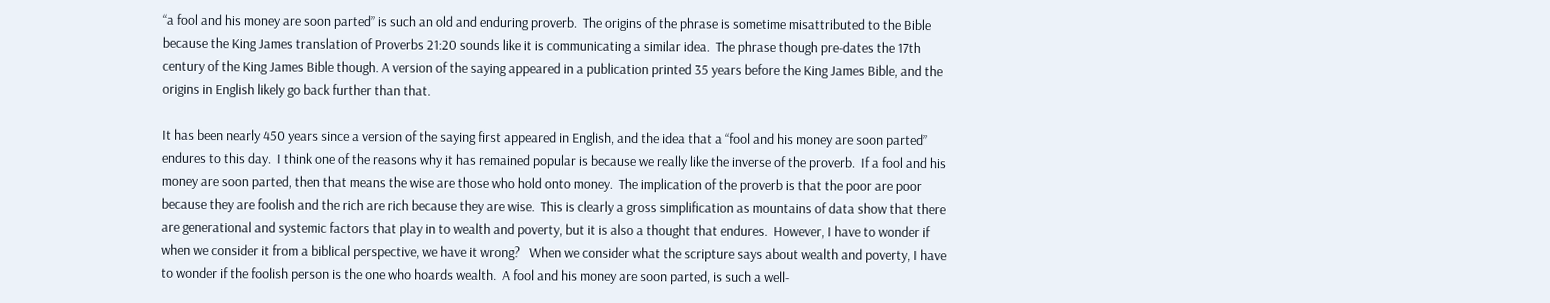“a fool and his money are soon parted” is such an old and enduring proverb.  The origins of the phrase is sometime misattributed to the Bible because the King James translation of Proverbs 21:20 sounds like it is communicating a similar idea.  The phrase though pre-dates the 17th century of the King James Bible though. A version of the saying appeared in a publication printed 35 years before the King James Bible, and the origins in English likely go back further than that.

It has been nearly 450 years since a version of the saying first appeared in English, and the idea that a “fool and his money are soon parted” endures to this day.  I think one of the reasons why it has remained popular is because we really like the inverse of the proverb.  If a fool and his money are soon parted, then that means the wise are those who hold onto money.  The implication of the proverb is that the poor are poor because they are foolish and the rich are rich because they are wise.  This is clearly a gross simplification as mountains of data show that there are generational and systemic factors that play in to wealth and poverty, but it is also a thought that endures.  However, I have to wonder if when we consider it from a biblical perspective, we have it wrong?   When we consider what the scripture says about wealth and poverty, I have to wonder if the foolish person is the one who hoards wealth.  A fool and his money are soon parted, is such a well-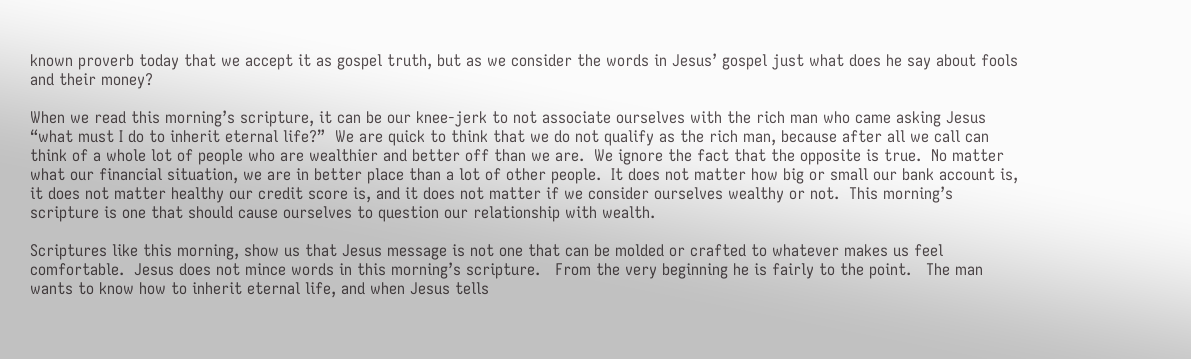known proverb today that we accept it as gospel truth, but as we consider the words in Jesus’ gospel just what does he say about fools and their money?

When we read this morning’s scripture, it can be our knee-jerk to not associate ourselves with the rich man who came asking Jesus “what must I do to inherit eternal life?”  We are quick to think that we do not qualify as the rich man, because after all we call can think of a whole lot of people who are wealthier and better off than we are.  We ignore the fact that the opposite is true.  No matter what our financial situation, we are in better place than a lot of other people.  It does not matter how big or small our bank account is, it does not matter healthy our credit score is, and it does not matter if we consider ourselves wealthy or not.  This morning’s scripture is one that should cause ourselves to question our relationship with wealth.

Scriptures like this morning, show us that Jesus message is not one that can be molded or crafted to whatever makes us feel comfortable.  Jesus does not mince words in this morning’s scripture.   From the very beginning he is fairly to the point.   The man wants to know how to inherit eternal life, and when Jesus tells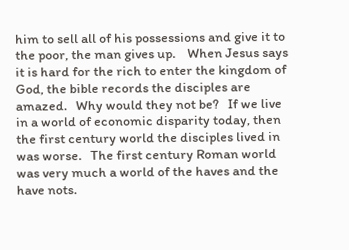him to sell all of his possessions and give it to the poor, the man gives up.    When Jesus says it is hard for the rich to enter the kingdom of God, the bible records the disciples are amazed.   Why would they not be?   If we live in a world of economic disparity today, then the first century world the disciples lived in was worse.   The first century Roman world was very much a world of the haves and the have nots.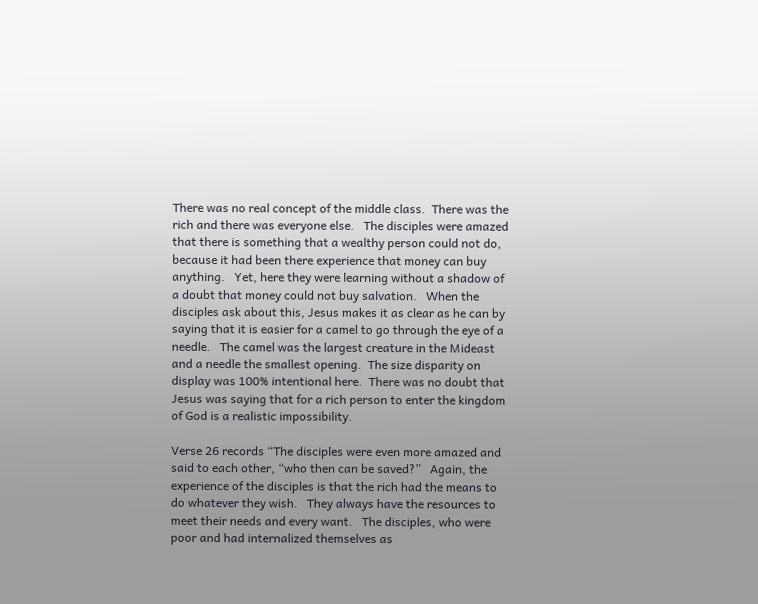There was no real concept of the middle class.  There was the rich and there was everyone else.   The disciples were amazed that there is something that a wealthy person could not do, because it had been there experience that money can buy anything.   Yet, here they were learning without a shadow of a doubt that money could not buy salvation.   When the disciples ask about this, Jesus makes it as clear as he can by saying that it is easier for a camel to go through the eye of a needle.   The camel was the largest creature in the Mideast and a needle the smallest opening.  The size disparity on display was 100% intentional here.  There was no doubt that Jesus was saying that for a rich person to enter the kingdom of God is a realistic impossibility.

Verse 26 records “The disciples were even more amazed and said to each other, “who then can be saved?”   Again, the experience of the disciples is that the rich had the means to do whatever they wish.   They always have the resources to meet their needs and every want.   The disciples, who were poor and had internalized themselves as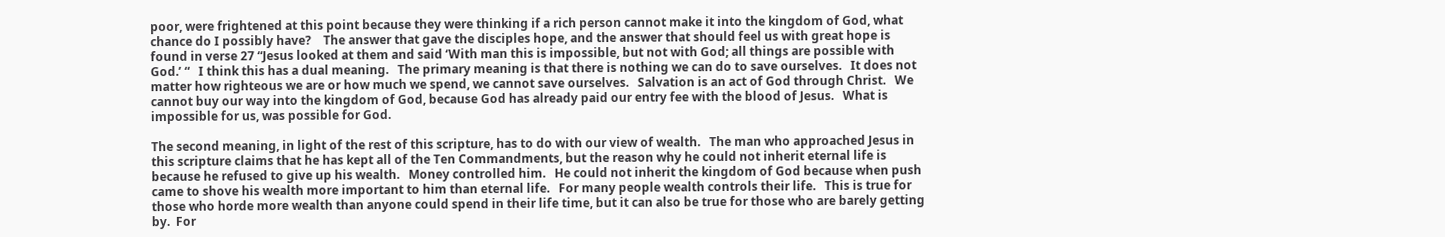poor, were frightened at this point because they were thinking if a rich person cannot make it into the kingdom of God, what chance do I possibly have?    The answer that gave the disciples hope, and the answer that should feel us with great hope is found in verse 27 “Jesus looked at them and said ‘With man this is impossible, but not with God; all things are possible with God.’ “   I think this has a dual meaning.   The primary meaning is that there is nothing we can do to save ourselves.   It does not matter how righteous we are or how much we spend, we cannot save ourselves.   Salvation is an act of God through Christ.   We cannot buy our way into the kingdom of God, because God has already paid our entry fee with the blood of Jesus.   What is impossible for us, was possible for God.

The second meaning, in light of the rest of this scripture, has to do with our view of wealth.   The man who approached Jesus in this scripture claims that he has kept all of the Ten Commandments, but the reason why he could not inherit eternal life is because he refused to give up his wealth.   Money controlled him.   He could not inherit the kingdom of God because when push came to shove his wealth more important to him than eternal life.   For many people wealth controls their life.   This is true for those who horde more wealth than anyone could spend in their life time, but it can also be true for those who are barely getting by.  For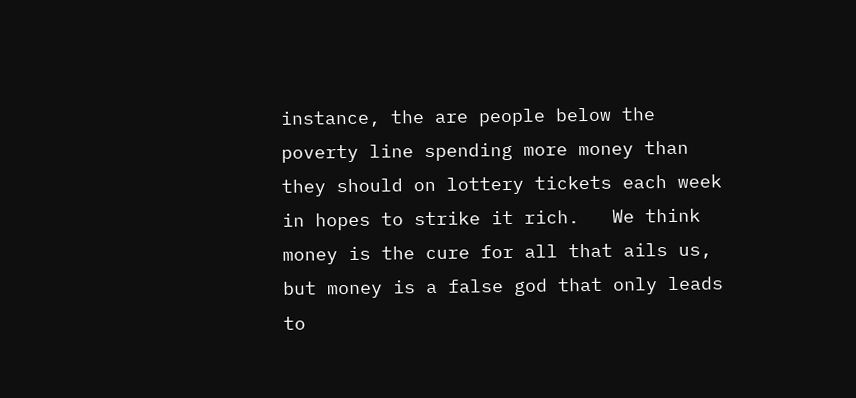instance, the are people below the poverty line spending more money than they should on lottery tickets each week in hopes to strike it rich.   We think money is the cure for all that ails us, but money is a false god that only leads to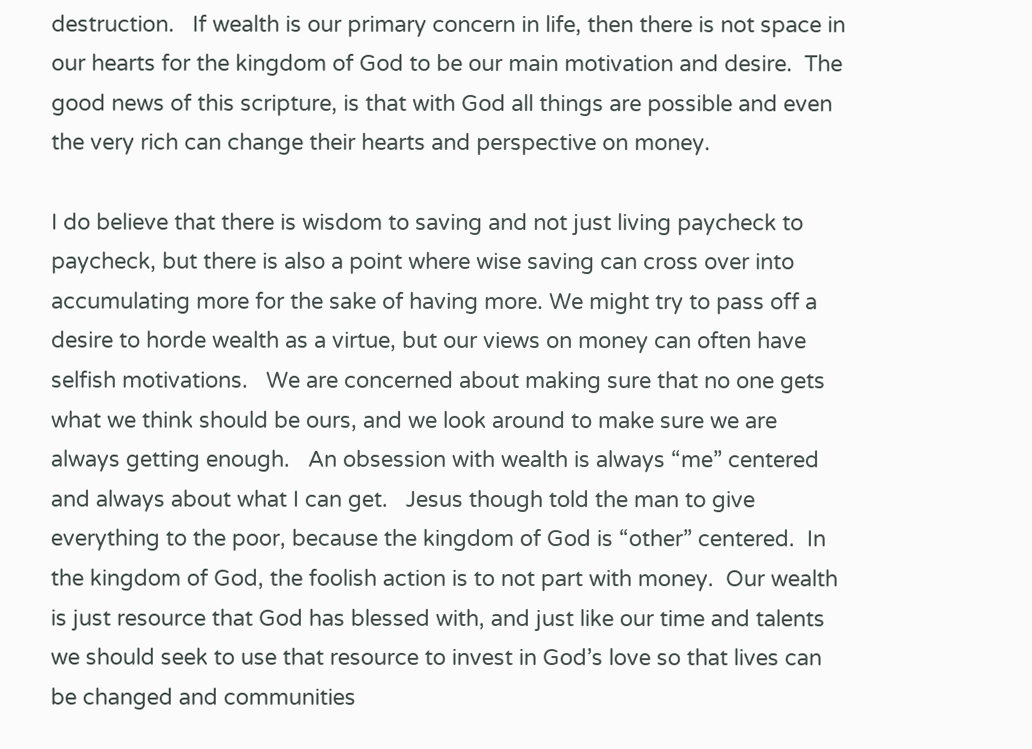destruction.   If wealth is our primary concern in life, then there is not space in our hearts for the kingdom of God to be our main motivation and desire.  The good news of this scripture, is that with God all things are possible and even the very rich can change their hearts and perspective on money.

I do believe that there is wisdom to saving and not just living paycheck to paycheck, but there is also a point where wise saving can cross over into accumulating more for the sake of having more. We might try to pass off a desire to horde wealth as a virtue, but our views on money can often have selfish motivations.   We are concerned about making sure that no one gets what we think should be ours, and we look around to make sure we are always getting enough.   An obsession with wealth is always “me” centered and always about what I can get.   Jesus though told the man to give everything to the poor, because the kingdom of God is “other” centered.  In the kingdom of God, the foolish action is to not part with money.  Our wealth is just resource that God has blessed with, and just like our time and talents we should seek to use that resource to invest in God’s love so that lives can be changed and communities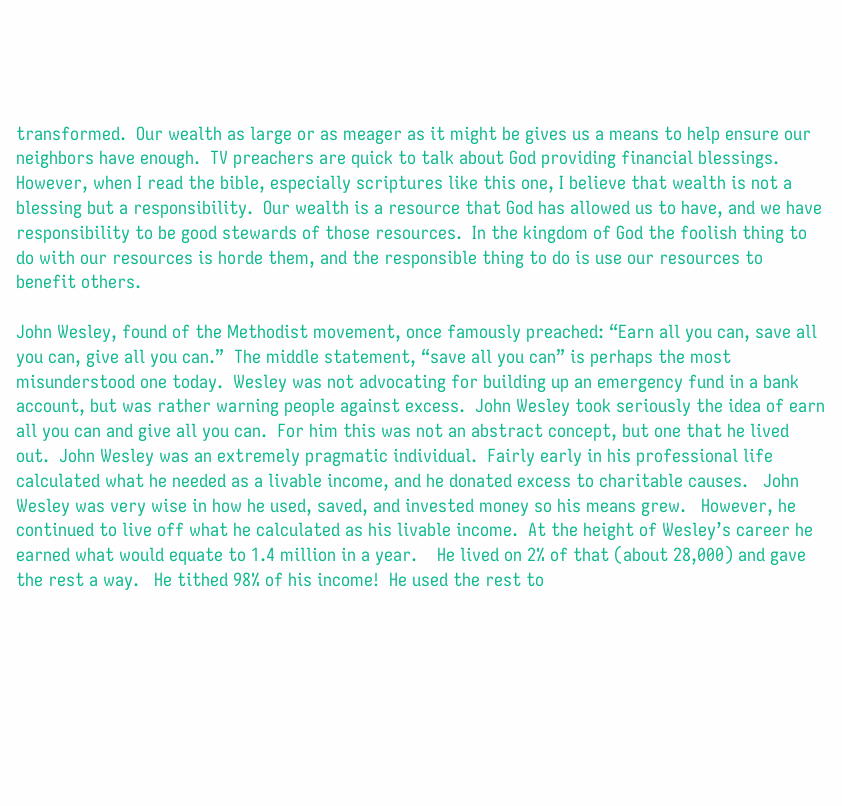transformed.  Our wealth as large or as meager as it might be gives us a means to help ensure our neighbors have enough.  TV preachers are quick to talk about God providing financial blessings.  However, when I read the bible, especially scriptures like this one, I believe that wealth is not a blessing but a responsibility.  Our wealth is a resource that God has allowed us to have, and we have responsibility to be good stewards of those resources.  In the kingdom of God the foolish thing to do with our resources is horde them, and the responsible thing to do is use our resources to benefit others.

John Wesley, found of the Methodist movement, once famously preached: “Earn all you can, save all you can, give all you can.”  The middle statement, “save all you can” is perhaps the most misunderstood one today.  Wesley was not advocating for building up an emergency fund in a bank account, but was rather warning people against excess.  John Wesley took seriously the idea of earn all you can and give all you can.  For him this was not an abstract concept, but one that he lived out.  John Wesley was an extremely pragmatic individual.  Fairly early in his professional life calculated what he needed as a livable income, and he donated excess to charitable causes.   John Wesley was very wise in how he used, saved, and invested money so his means grew.   However, he continued to live off what he calculated as his livable income.  At the height of Wesley’s career he earned what would equate to 1.4 million in a year.    He lived on 2% of that (about 28,000) and gave the rest a way.   He tithed 98% of his income!  He used the rest to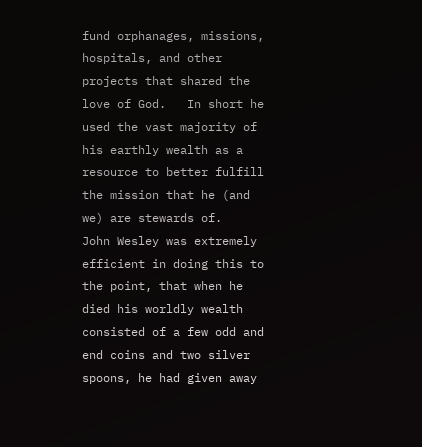fund orphanages, missions, hospitals, and other projects that shared the love of God.   In short he used the vast majority of his earthly wealth as a resource to better fulfill the mission that he (and we) are stewards of.   John Wesley was extremely efficient in doing this to the point, that when he died his worldly wealth consisted of a few odd and end coins and two silver spoons, he had given away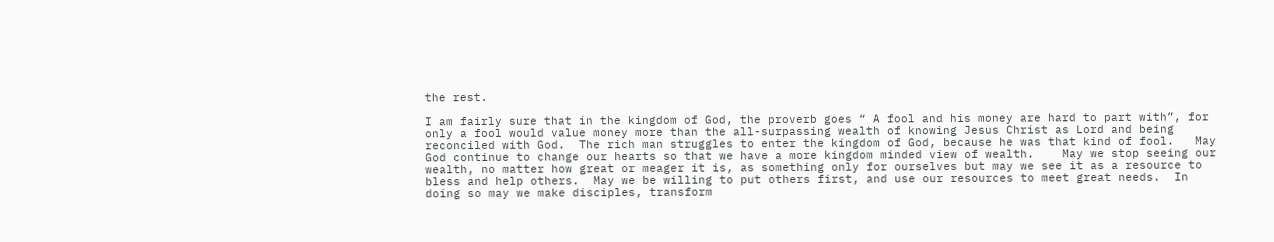the rest.

I am fairly sure that in the kingdom of God, the proverb goes “ A fool and his money are hard to part with”, for only a fool would value money more than the all-surpassing wealth of knowing Jesus Christ as Lord and being reconciled with God.  The rich man struggles to enter the kingdom of God, because he was that kind of fool.   May God continue to change our hearts so that we have a more kingdom minded view of wealth.    May we stop seeing our wealth, no matter how great or meager it is, as something only for ourselves but may we see it as a resource to bless and help others.  May we be willing to put others first, and use our resources to meet great needs.  In doing so may we make disciples, transform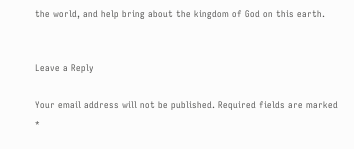the world, and help bring about the kingdom of God on this earth.


Leave a Reply

Your email address will not be published. Required fields are marked *